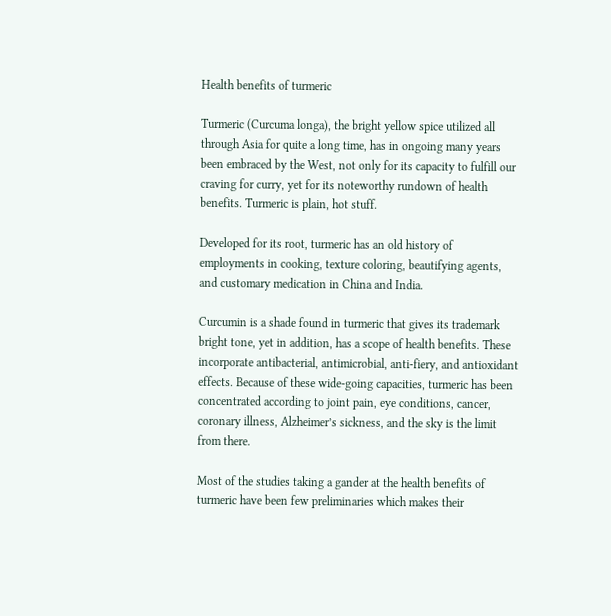Health benefits of turmeric

Turmeric (Curcuma longa), the bright yellow spice utilized all through Asia for quite a long time, has in ongoing many years been embraced by the West, not only for its capacity to fulfill our craving for curry, yet for its noteworthy rundown of health benefits. Turmeric is plain, hot stuff.

Developed for its root, turmeric has an old history of employments in cooking, texture coloring, beautifying agents, and customary medication in China and India.

Curcumin is a shade found in turmeric that gives its trademark bright tone, yet in addition, has a scope of health benefits. These incorporate antibacterial, antimicrobial, anti-fiery, and antioxidant effects. Because of these wide-going capacities, turmeric has been concentrated according to joint pain, eye conditions, cancer, coronary illness, Alzheimer’s sickness, and the sky is the limit from there.

Most of the studies taking a gander at the health benefits of turmeric have been few preliminaries which makes their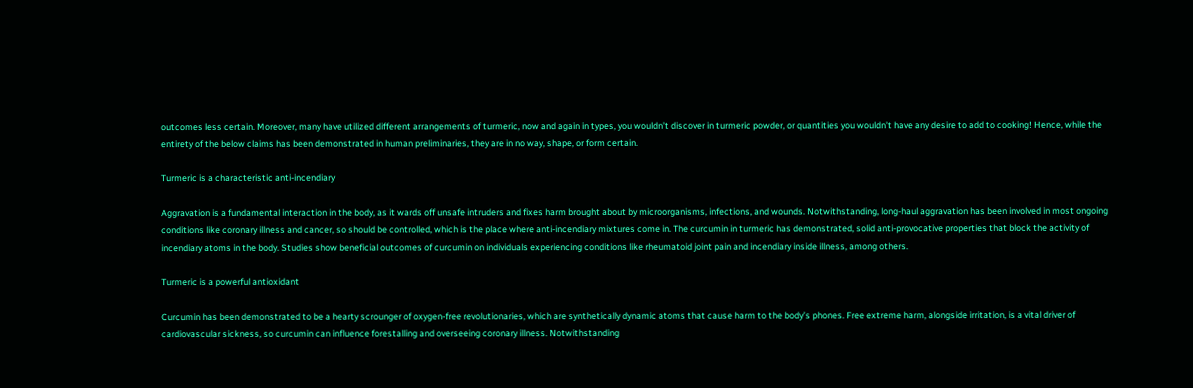outcomes less certain. Moreover, many have utilized different arrangements of turmeric, now and again in types, you wouldn’t discover in turmeric powder, or quantities you wouldn’t have any desire to add to cooking! Hence, while the entirety of the below claims has been demonstrated in human preliminaries, they are in no way, shape, or form certain.

Turmeric is a characteristic anti-incendiary

Aggravation is a fundamental interaction in the body, as it wards off unsafe intruders and fixes harm brought about by microorganisms, infections, and wounds. Notwithstanding, long-haul aggravation has been involved in most ongoing conditions like coronary illness and cancer, so should be controlled, which is the place where anti-incendiary mixtures come in. The curcumin in turmeric has demonstrated, solid anti-provocative properties that block the activity of incendiary atoms in the body. Studies show beneficial outcomes of curcumin on individuals experiencing conditions like rheumatoid joint pain and incendiary inside illness, among others.

Turmeric is a powerful antioxidant

Curcumin has been demonstrated to be a hearty scrounger of oxygen-free revolutionaries, which are synthetically dynamic atoms that cause harm to the body’s phones. Free extreme harm, alongside irritation, is a vital driver of cardiovascular sickness, so curcumin can influence forestalling and overseeing coronary illness. Notwithstanding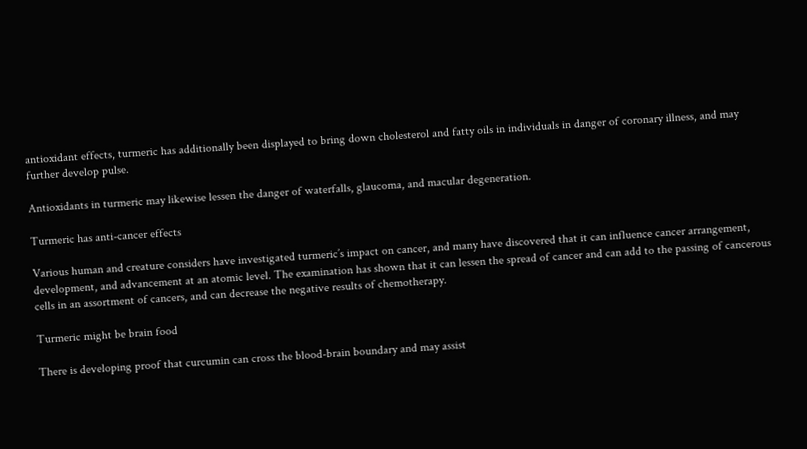antioxidant effects, turmeric has additionally been displayed to bring down cholesterol and fatty oils in individuals in danger of coronary illness, and may further develop pulse.

Antioxidants in turmeric may likewise lessen the danger of waterfalls, glaucoma, and macular degeneration.

Turmeric has anti-cancer effects

Various human and creature considers have investigated turmeric’s impact on cancer, and many have discovered that it can influence cancer arrangement, development, and advancement at an atomic level. The examination has shown that it can lessen the spread of cancer and can add to the passing of cancerous cells in an assortment of cancers, and can decrease the negative results of chemotherapy.

Turmeric might be brain food

There is developing proof that curcumin can cross the blood-brain boundary and may assist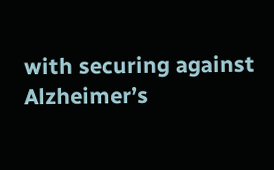with securing against Alzheimer’s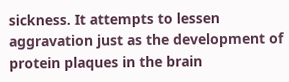sickness. It attempts to lessen aggravation just as the development of protein plaques in the brain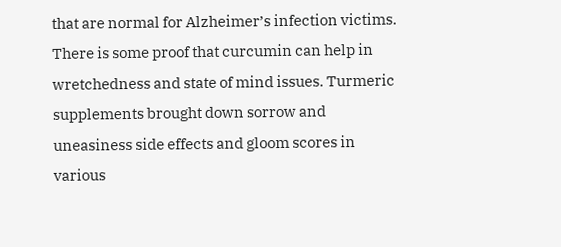that are normal for Alzheimer’s infection victims. There is some proof that curcumin can help in wretchedness and state of mind issues. Turmeric supplements brought down sorrow and uneasiness side effects and gloom scores in various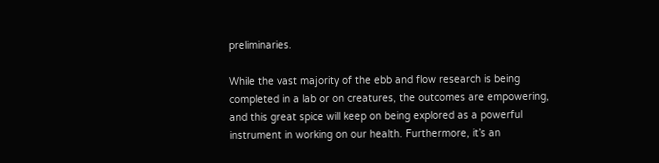preliminaries.

While the vast majority of the ebb and flow research is being completed in a lab or on creatures, the outcomes are empowering, and this great spice will keep on being explored as a powerful instrument in working on our health. Furthermore, it’s an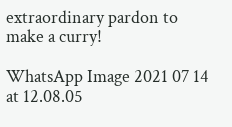extraordinary pardon to make a curry!

WhatsApp Image 2021 07 14 at 12.08.05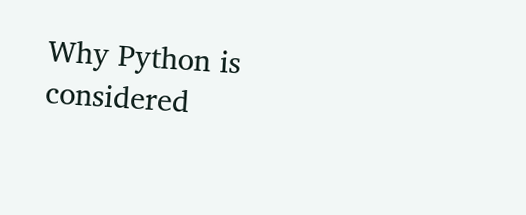Why Python is considered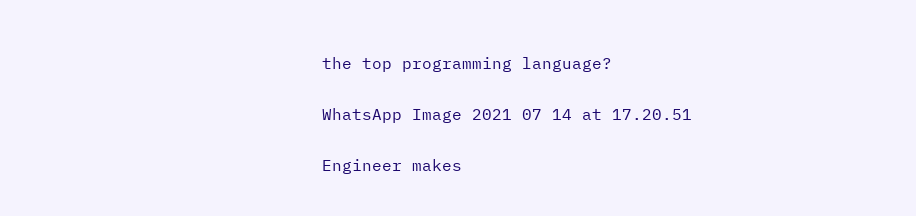the top programming language?

WhatsApp Image 2021 07 14 at 17.20.51

Engineer makes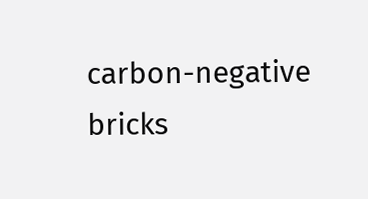carbon-negative bricks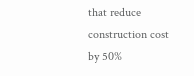that reduce construction cost by 50%